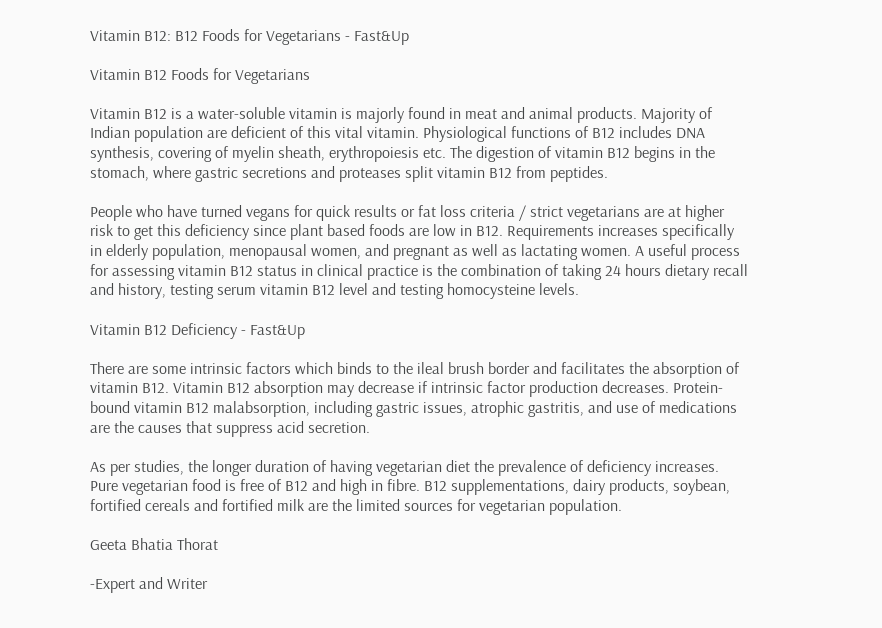Vitamin B12: B12 Foods for Vegetarians - Fast&Up

Vitamin B12 Foods for Vegetarians

Vitamin B12 is a water-soluble vitamin is majorly found in meat and animal products. Majority of Indian population are deficient of this vital vitamin. Physiological functions of B12 includes DNA synthesis, covering of myelin sheath, erythropoiesis etc. The digestion of vitamin B12 begins in the stomach, where gastric secretions and proteases split vitamin B12 from peptides.

People who have turned vegans for quick results or fat loss criteria / strict vegetarians are at higher risk to get this deficiency since plant based foods are low in B12. Requirements increases specifically in elderly population, menopausal women, and pregnant as well as lactating women. A useful process for assessing vitamin B12 status in clinical practice is the combination of taking 24 hours dietary recall and history, testing serum vitamin B12 level and testing homocysteine levels.

Vitamin B12 Deficiency - Fast&Up

There are some intrinsic factors which binds to the ileal brush border and facilitates the absorption of vitamin B12. Vitamin B12 absorption may decrease if intrinsic factor production decreases. Protein-bound vitamin B12 malabsorption, including gastric issues, atrophic gastritis, and use of medications are the causes that suppress acid secretion.

As per studies, the longer duration of having vegetarian diet the prevalence of deficiency increases. Pure vegetarian food is free of B12 and high in fibre. B12 supplementations, dairy products, soybean, fortified cereals and fortified milk are the limited sources for vegetarian population.

Geeta Bhatia Thorat

-Expert and Writer